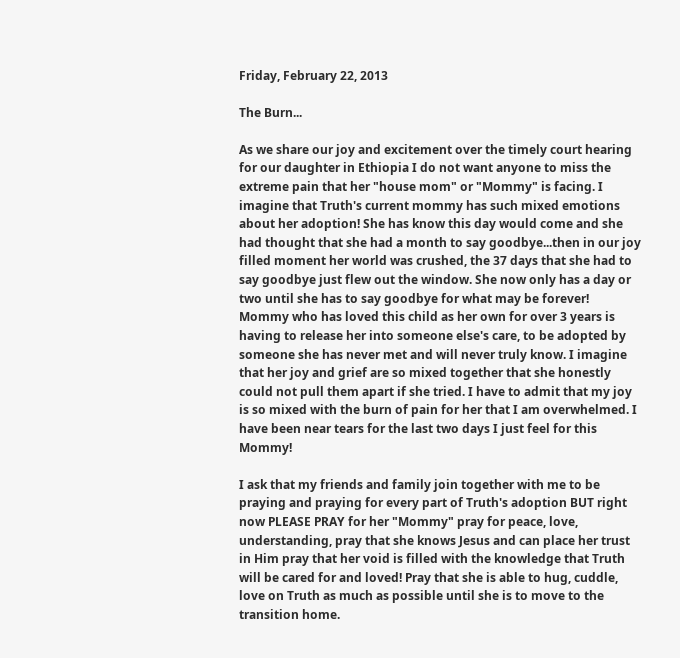Friday, February 22, 2013

The Burn...

As we share our joy and excitement over the timely court hearing for our daughter in Ethiopia I do not want anyone to miss the extreme pain that her "house mom" or "Mommy" is facing. I imagine that Truth's current mommy has such mixed emotions about her adoption! She has know this day would come and she had thought that she had a month to say goodbye...then in our joy filled moment her world was crushed, the 37 days that she had to say goodbye just flew out the window. She now only has a day or two until she has to say goodbye for what may be forever! Mommy who has loved this child as her own for over 3 years is having to release her into someone else's care, to be adopted by someone she has never met and will never truly know. I imagine that her joy and grief are so mixed together that she honestly could not pull them apart if she tried. I have to admit that my joy is so mixed with the burn of pain for her that I am overwhelmed. I have been near tears for the last two days I just feel for this Mommy!

I ask that my friends and family join together with me to be praying and praying for every part of Truth's adoption BUT right now PLEASE PRAY for her "Mommy" pray for peace, love, understanding, pray that she knows Jesus and can place her trust in Him pray that her void is filled with the knowledge that Truth will be cared for and loved! Pray that she is able to hug, cuddle, love on Truth as much as possible until she is to move to the transition home.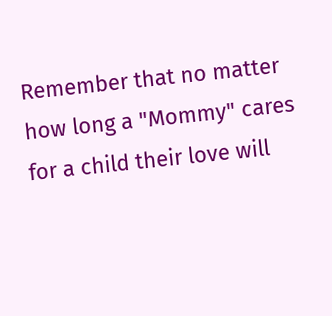Remember that no matter how long a "Mommy" cares for a child their love will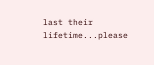last their lifetime...please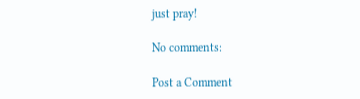just pray!

No comments:

Post a Comment